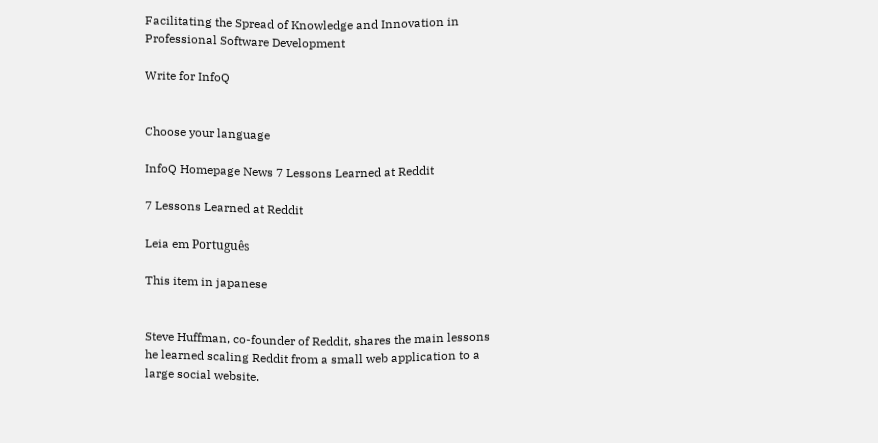Facilitating the Spread of Knowledge and Innovation in Professional Software Development

Write for InfoQ


Choose your language

InfoQ Homepage News 7 Lessons Learned at Reddit

7 Lessons Learned at Reddit

Leia em Português

This item in japanese


Steve Huffman, co-founder of Reddit, shares the main lessons he learned scaling Reddit from a small web application to a large social website.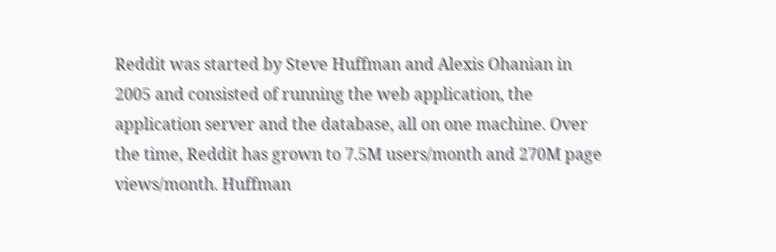Reddit was started by Steve Huffman and Alexis Ohanian in 2005 and consisted of running the web application, the application server and the database, all on one machine. Over the time, Reddit has grown to 7.5M users/month and 270M page views/month. Huffman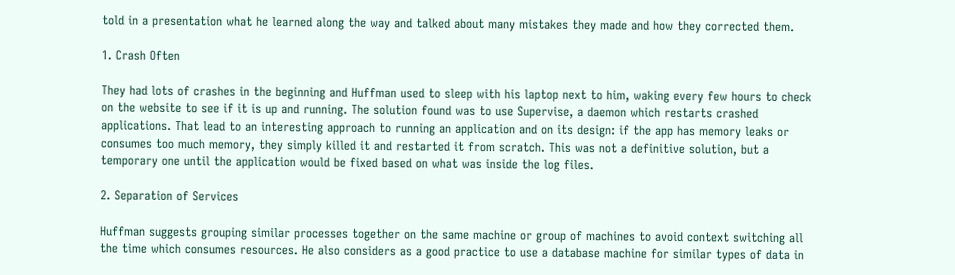told in a presentation what he learned along the way and talked about many mistakes they made and how they corrected them.

1. Crash Often

They had lots of crashes in the beginning and Huffman used to sleep with his laptop next to him, waking every few hours to check on the website to see if it is up and running. The solution found was to use Supervise, a daemon which restarts crashed applications. That lead to an interesting approach to running an application and on its design: if the app has memory leaks or consumes too much memory, they simply killed it and restarted it from scratch. This was not a definitive solution, but a temporary one until the application would be fixed based on what was inside the log files.

2. Separation of Services

Huffman suggests grouping similar processes together on the same machine or group of machines to avoid context switching all the time which consumes resources. He also considers as a good practice to use a database machine for similar types of data in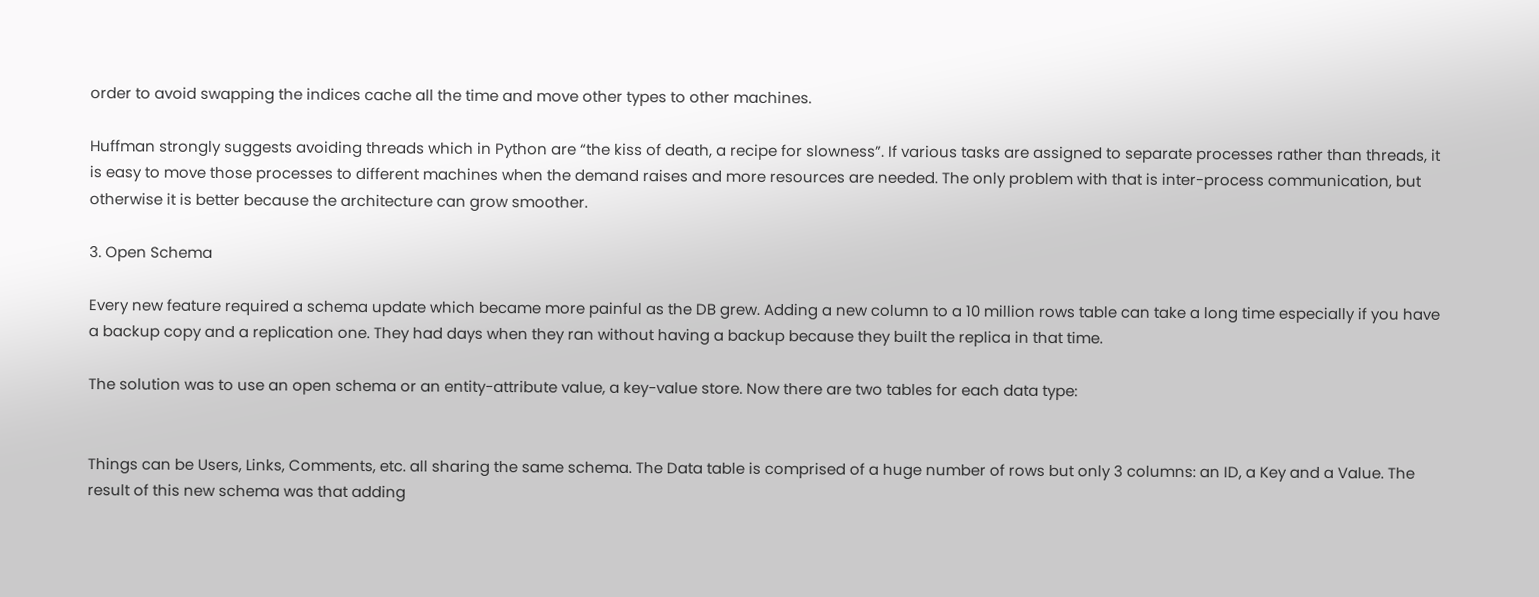order to avoid swapping the indices cache all the time and move other types to other machines.

Huffman strongly suggests avoiding threads which in Python are “the kiss of death, a recipe for slowness”. If various tasks are assigned to separate processes rather than threads, it is easy to move those processes to different machines when the demand raises and more resources are needed. The only problem with that is inter-process communication, but otherwise it is better because the architecture can grow smoother.

3. Open Schema

Every new feature required a schema update which became more painful as the DB grew. Adding a new column to a 10 million rows table can take a long time especially if you have a backup copy and a replication one. They had days when they ran without having a backup because they built the replica in that time.

The solution was to use an open schema or an entity-attribute value, a key-value store. Now there are two tables for each data type:


Things can be Users, Links, Comments, etc. all sharing the same schema. The Data table is comprised of a huge number of rows but only 3 columns: an ID, a Key and a Value. The result of this new schema was that adding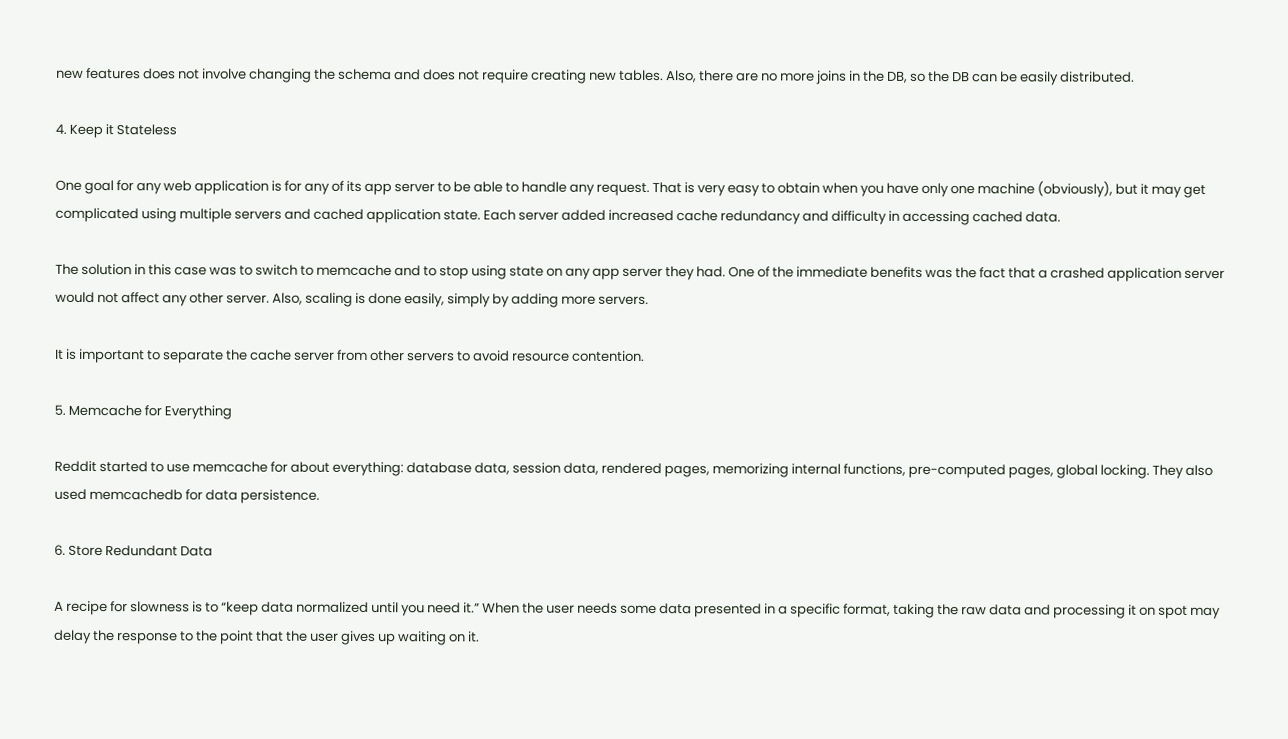new features does not involve changing the schema and does not require creating new tables. Also, there are no more joins in the DB, so the DB can be easily distributed.

4. Keep it Stateless

One goal for any web application is for any of its app server to be able to handle any request. That is very easy to obtain when you have only one machine (obviously), but it may get complicated using multiple servers and cached application state. Each server added increased cache redundancy and difficulty in accessing cached data.

The solution in this case was to switch to memcache and to stop using state on any app server they had. One of the immediate benefits was the fact that a crashed application server would not affect any other server. Also, scaling is done easily, simply by adding more servers.

It is important to separate the cache server from other servers to avoid resource contention.

5. Memcache for Everything

Reddit started to use memcache for about everything: database data, session data, rendered pages, memorizing internal functions, pre-computed pages, global locking. They also used memcachedb for data persistence.

6. Store Redundant Data

A recipe for slowness is to “keep data normalized until you need it.” When the user needs some data presented in a specific format, taking the raw data and processing it on spot may delay the response to the point that the user gives up waiting on it.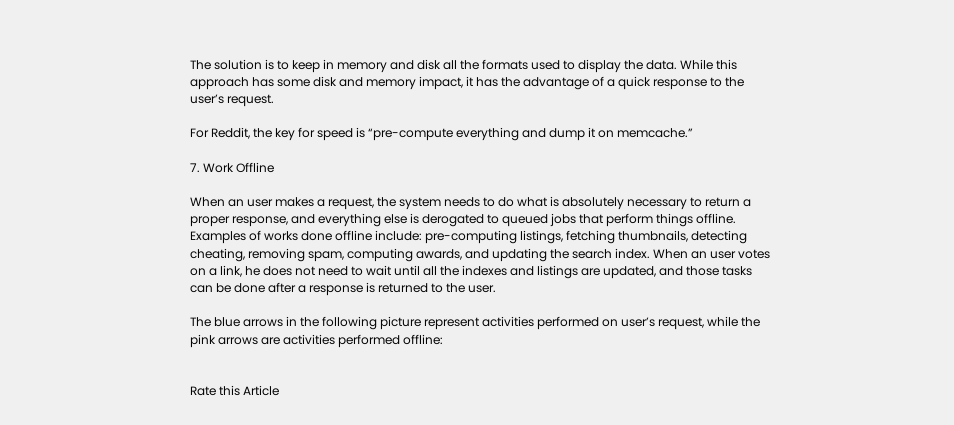The solution is to keep in memory and disk all the formats used to display the data. While this approach has some disk and memory impact, it has the advantage of a quick response to the user’s request.

For Reddit, the key for speed is “pre-compute everything and dump it on memcache.”

7. Work Offline

When an user makes a request, the system needs to do what is absolutely necessary to return a proper response, and everything else is derogated to queued jobs that perform things offline. Examples of works done offline include: pre-computing listings, fetching thumbnails, detecting cheating, removing spam, computing awards, and updating the search index. When an user votes on a link, he does not need to wait until all the indexes and listings are updated, and those tasks can be done after a response is returned to the user.

The blue arrows in the following picture represent activities performed on user’s request, while the pink arrows are activities performed offline:


Rate this Article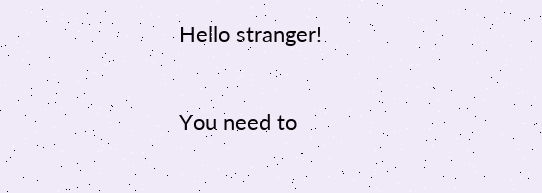Hello stranger!

You need to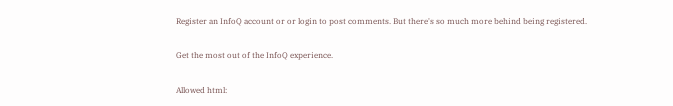Register an InfoQ account or or login to post comments. But there's so much more behind being registered.

Get the most out of the InfoQ experience.

Allowed html: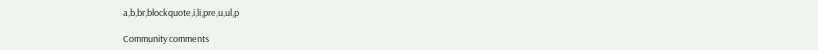a,b,br,blockquote,i,li,pre,u,ul,p

Community comments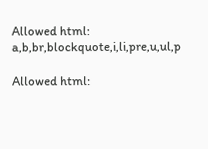Allowed html: a,b,br,blockquote,i,li,pre,u,ul,p

Allowed html: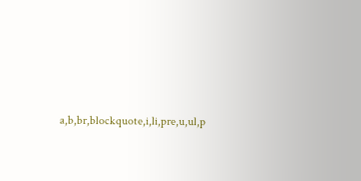a,b,br,blockquote,i,li,pre,u,ul,p